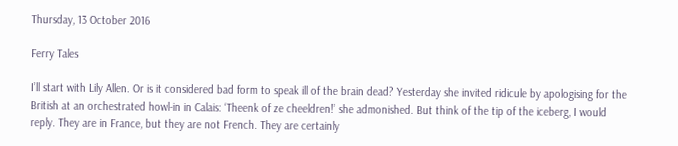Thursday, 13 October 2016

Ferry Tales

I’ll start with Lily Allen. Or is it considered bad form to speak ill of the brain dead? Yesterday she invited ridicule by apologising for the British at an orchestrated howl-in in Calais: ‘Theenk of ze cheeldren!’ she admonished. But think of the tip of the iceberg, I would reply. They are in France, but they are not French. They are certainly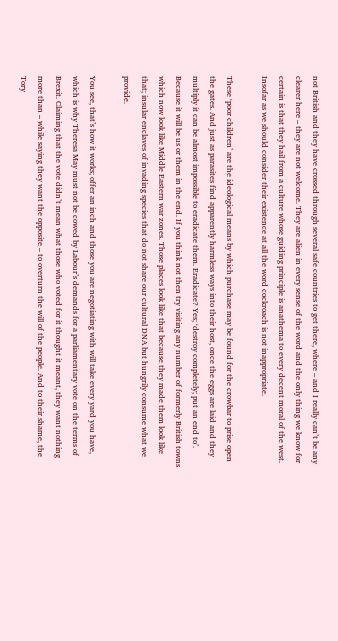not British and they have crossed through several safe countries to get there, where – and I really can’t be any clearer here – they are not welcome. They are alien in every sense of the word and the only thing we know for certain is that they hail from a culture whose guiding principle is anathema to every decent moral of the west. Insofar as we should consider their existence at all the word cockroach is not inappropriate.

These ‘poor children’ are the ideological means by which purchase may be found for the crowbar to prise open the gates. And just as parasites find apparently harmless ways into their host, once the eggs are laid and they multiply it can be almost impossible to eradicate them. Eradicate? Yes; ‘destroy completely; put an end to’. Because it will be us or them in the end. If you think not then try visiting any number of formerly British towns which now look like Middle Eastern war zones. Those places look like that because they made them look like that; insular enclaves of invading species that do not share our cultural DNA but hungrily consume what we provide.

You see, that’s how it works; offer an inch and those you are negotiating with will take every yard you have, which is why Theresa May must not be cowed by Labour’s demands for a parliamentary vote on the terms of Brexit. Claiming that the vote didn’t mean what those who voted for it thought it meant, they want nothing more than – while saying they want the opposite – to overturn the will of the people. And to their shame, the Tory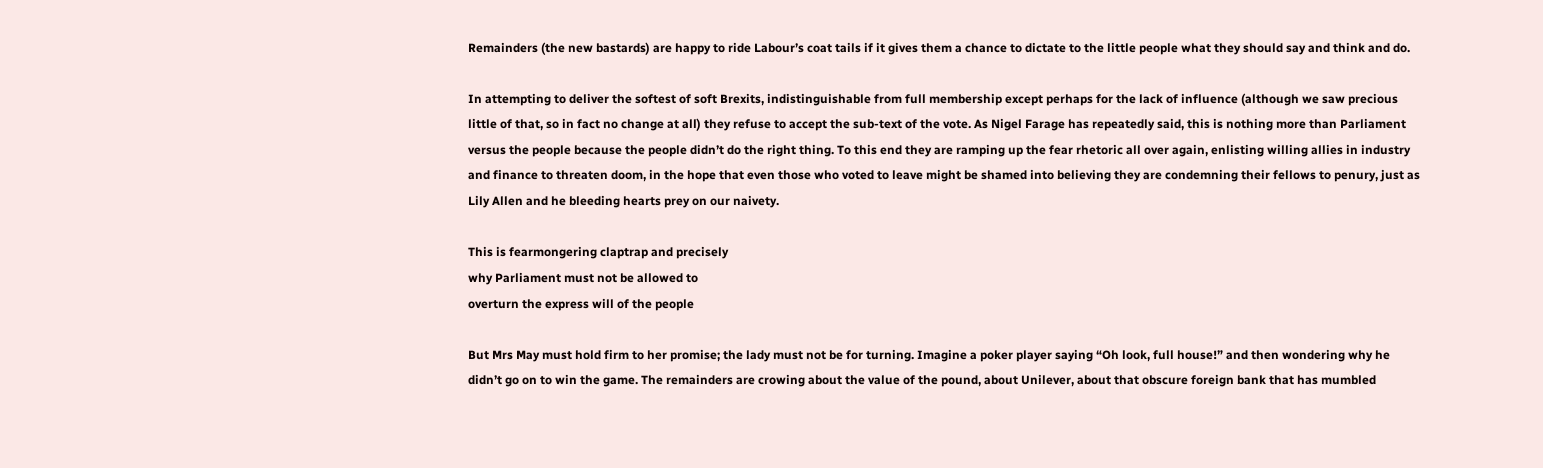Remainders (the new bastards) are happy to ride Labour’s coat tails if it gives them a chance to dictate to the little people what they should say and think and do.

In attempting to deliver the softest of soft Brexits, indistinguishable from full membership except perhaps for the lack of influence (although we saw precious little of that, so in fact no change at all) they refuse to accept the sub-text of the vote. As Nigel Farage has repeatedly said, this is nothing more than Parliament versus the people because the people didn’t do the right thing. To this end they are ramping up the fear rhetoric all over again, enlisting willing allies in industry and finance to threaten doom, in the hope that even those who voted to leave might be shamed into believing they are condemning their fellows to penury, just as Lily Allen and he bleeding hearts prey on our naivety.

This is fearmongering claptrap and precisely
why Parliament must not be allowed to
overturn the express will of the people

But Mrs May must hold firm to her promise; the lady must not be for turning. Imagine a poker player saying “Oh look, full house!” and then wondering why he didn’t go on to win the game. The remainders are crowing about the value of the pound, about Unilever, about that obscure foreign bank that has mumbled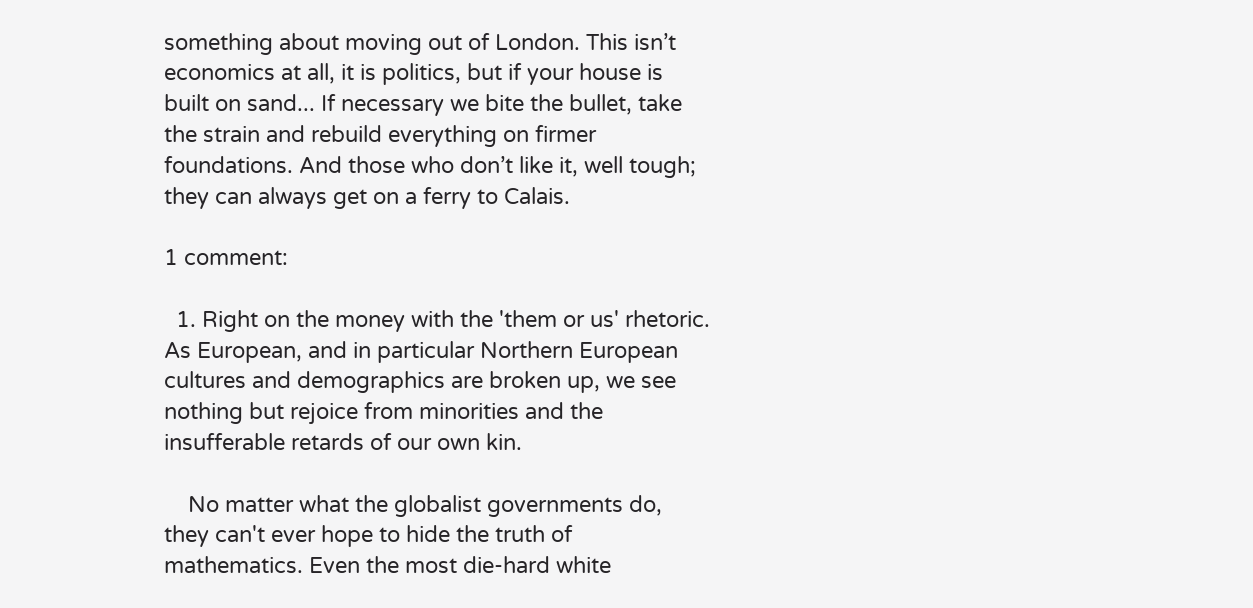something about moving out of London. This isn’t economics at all, it is politics, but if your house is built on sand... If necessary we bite the bullet, take the strain and rebuild everything on firmer foundations. And those who don’t like it, well tough; they can always get on a ferry to Calais.

1 comment:

  1. Right on the money with the 'them or us' rhetoric. As European, and in particular Northern European cultures and demographics are broken up, we see nothing but rejoice from minorities and the insufferable retards of our own kin.

    No matter what the globalist governments do, they can't ever hope to hide the truth of mathematics. Even the most die-hard white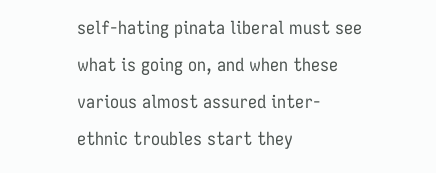self-hating pinata liberal must see what is going on, and when these various almost assured inter-ethnic troubles start they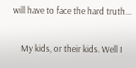will have to face the hard truth...

    My kids, or their kids. Well I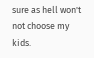sure as hell won't not choose my kids.